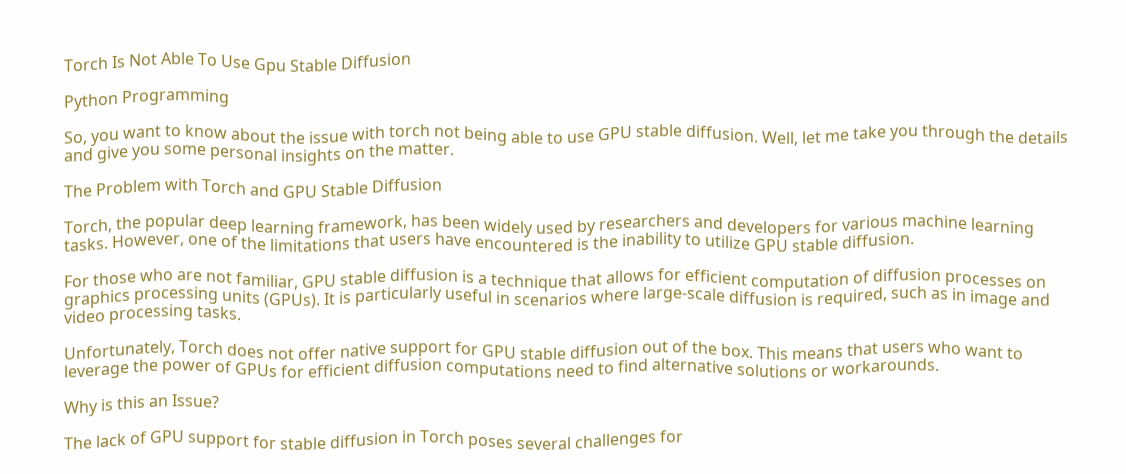Torch Is Not Able To Use Gpu Stable Diffusion

Python Programming

So, you want to know about the issue with torch not being able to use GPU stable diffusion. Well, let me take you through the details and give you some personal insights on the matter.

The Problem with Torch and GPU Stable Diffusion

Torch, the popular deep learning framework, has been widely used by researchers and developers for various machine learning tasks. However, one of the limitations that users have encountered is the inability to utilize GPU stable diffusion.

For those who are not familiar, GPU stable diffusion is a technique that allows for efficient computation of diffusion processes on graphics processing units (GPUs). It is particularly useful in scenarios where large-scale diffusion is required, such as in image and video processing tasks.

Unfortunately, Torch does not offer native support for GPU stable diffusion out of the box. This means that users who want to leverage the power of GPUs for efficient diffusion computations need to find alternative solutions or workarounds.

Why is this an Issue?

The lack of GPU support for stable diffusion in Torch poses several challenges for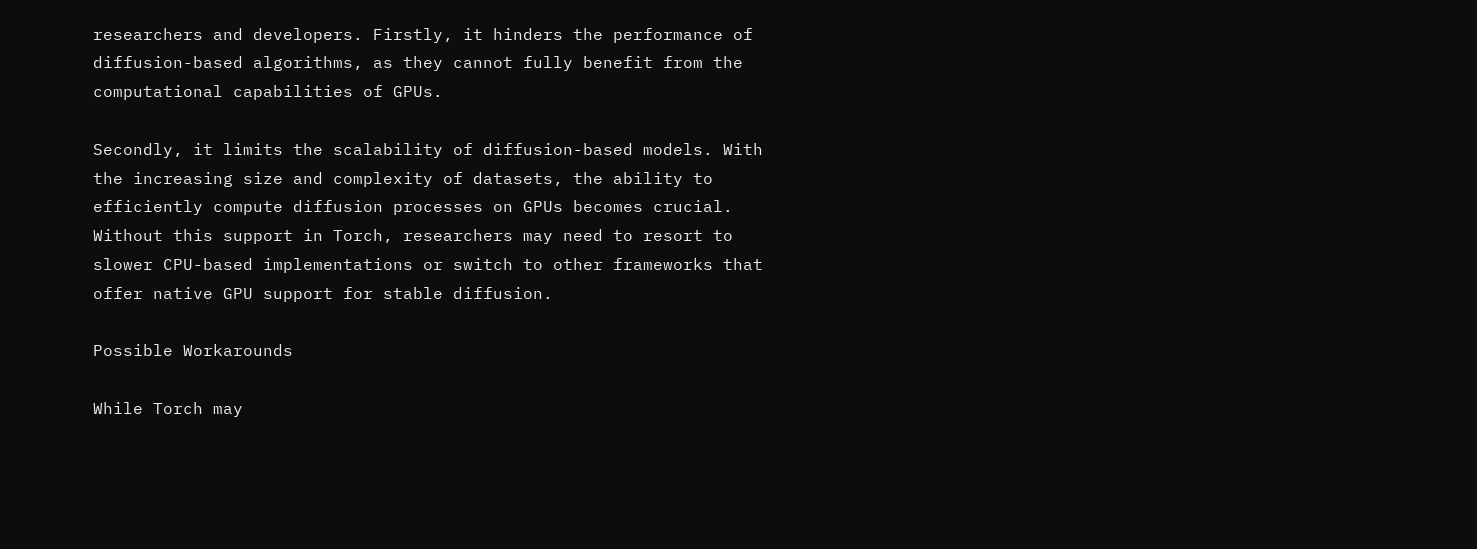researchers and developers. Firstly, it hinders the performance of diffusion-based algorithms, as they cannot fully benefit from the computational capabilities of GPUs.

Secondly, it limits the scalability of diffusion-based models. With the increasing size and complexity of datasets, the ability to efficiently compute diffusion processes on GPUs becomes crucial. Without this support in Torch, researchers may need to resort to slower CPU-based implementations or switch to other frameworks that offer native GPU support for stable diffusion.

Possible Workarounds

While Torch may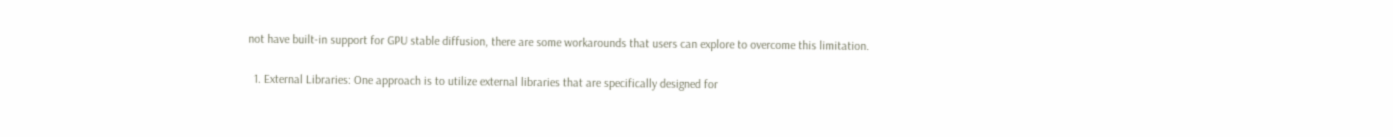not have built-in support for GPU stable diffusion, there are some workarounds that users can explore to overcome this limitation.

  1. External Libraries: One approach is to utilize external libraries that are specifically designed for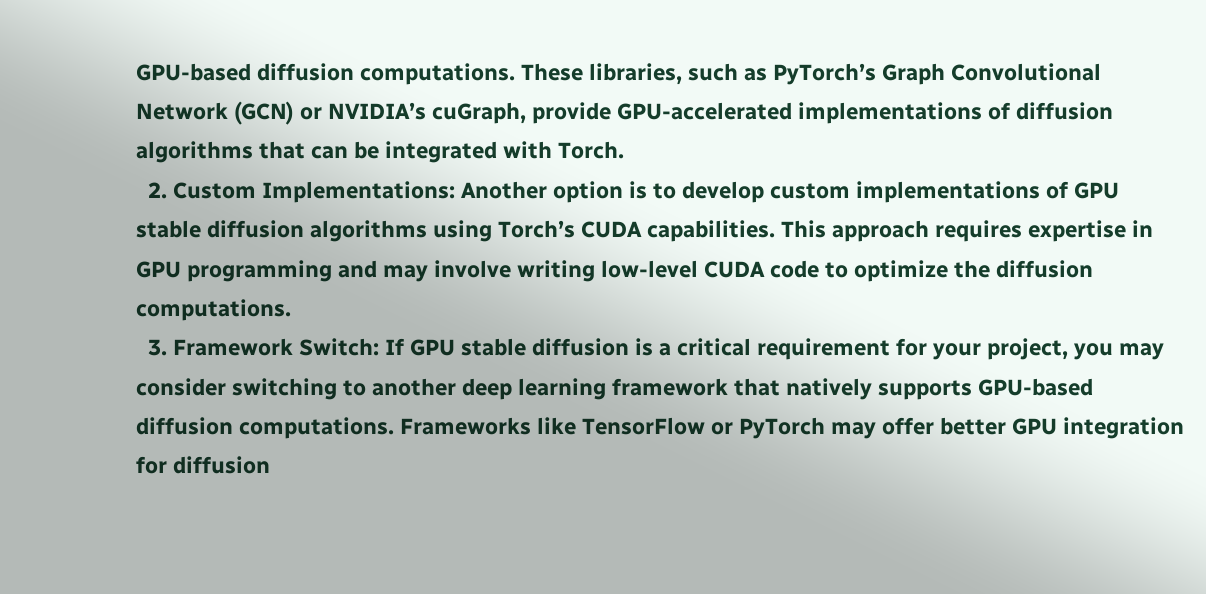GPU-based diffusion computations. These libraries, such as PyTorch’s Graph Convolutional Network (GCN) or NVIDIA’s cuGraph, provide GPU-accelerated implementations of diffusion algorithms that can be integrated with Torch.
  2. Custom Implementations: Another option is to develop custom implementations of GPU stable diffusion algorithms using Torch’s CUDA capabilities. This approach requires expertise in GPU programming and may involve writing low-level CUDA code to optimize the diffusion computations.
  3. Framework Switch: If GPU stable diffusion is a critical requirement for your project, you may consider switching to another deep learning framework that natively supports GPU-based diffusion computations. Frameworks like TensorFlow or PyTorch may offer better GPU integration for diffusion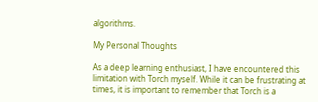algorithms.

My Personal Thoughts

As a deep learning enthusiast, I have encountered this limitation with Torch myself. While it can be frustrating at times, it is important to remember that Torch is a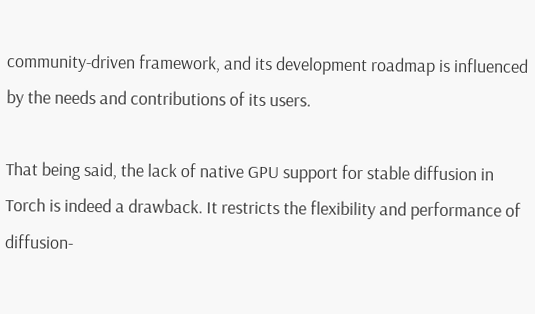community-driven framework, and its development roadmap is influenced by the needs and contributions of its users.

That being said, the lack of native GPU support for stable diffusion in Torch is indeed a drawback. It restricts the flexibility and performance of diffusion-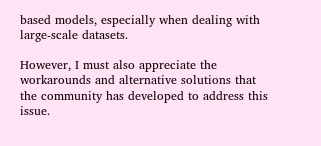based models, especially when dealing with large-scale datasets.

However, I must also appreciate the workarounds and alternative solutions that the community has developed to address this issue.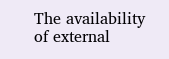The availability of external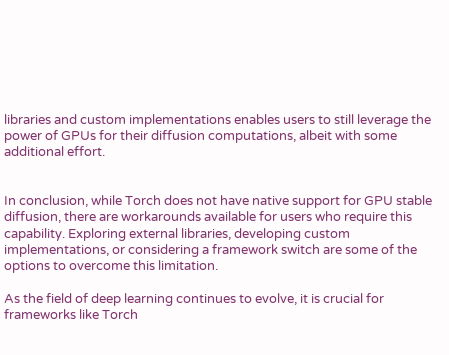libraries and custom implementations enables users to still leverage the power of GPUs for their diffusion computations, albeit with some additional effort.


In conclusion, while Torch does not have native support for GPU stable diffusion, there are workarounds available for users who require this capability. Exploring external libraries, developing custom implementations, or considering a framework switch are some of the options to overcome this limitation.

As the field of deep learning continues to evolve, it is crucial for frameworks like Torch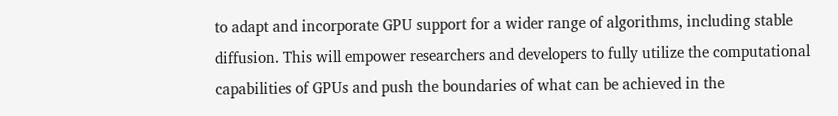to adapt and incorporate GPU support for a wider range of algorithms, including stable diffusion. This will empower researchers and developers to fully utilize the computational capabilities of GPUs and push the boundaries of what can be achieved in the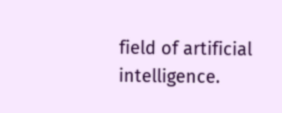field of artificial intelligence.